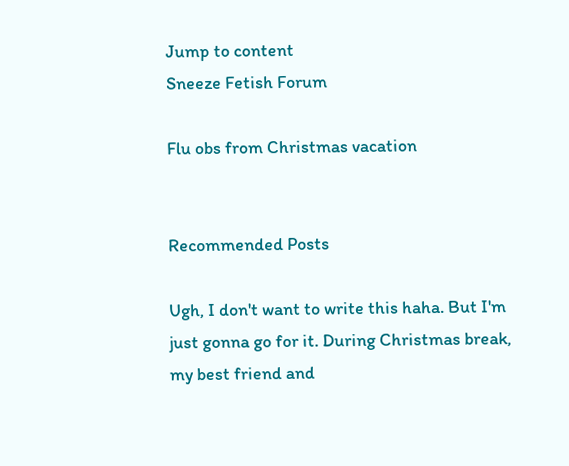Jump to content
Sneeze Fetish Forum

Flu obs from Christmas vacation


Recommended Posts

Ugh, I don't want to write this haha. But I'm just gonna go for it. During Christmas break, my best friend and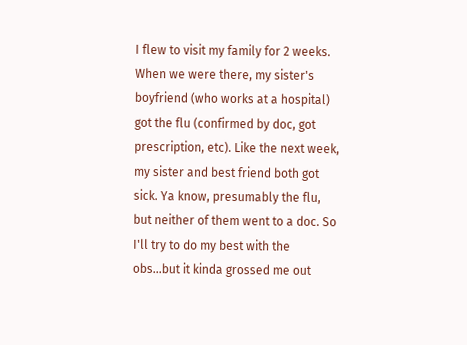I flew to visit my family for 2 weeks. When we were there, my sister's boyfriend (who works at a hospital) got the flu (confirmed by doc, got prescription, etc). Like the next week, my sister and best friend both got sick. Ya know, presumably the flu, but neither of them went to a doc. So I'll try to do my best with the obs...but it kinda grossed me out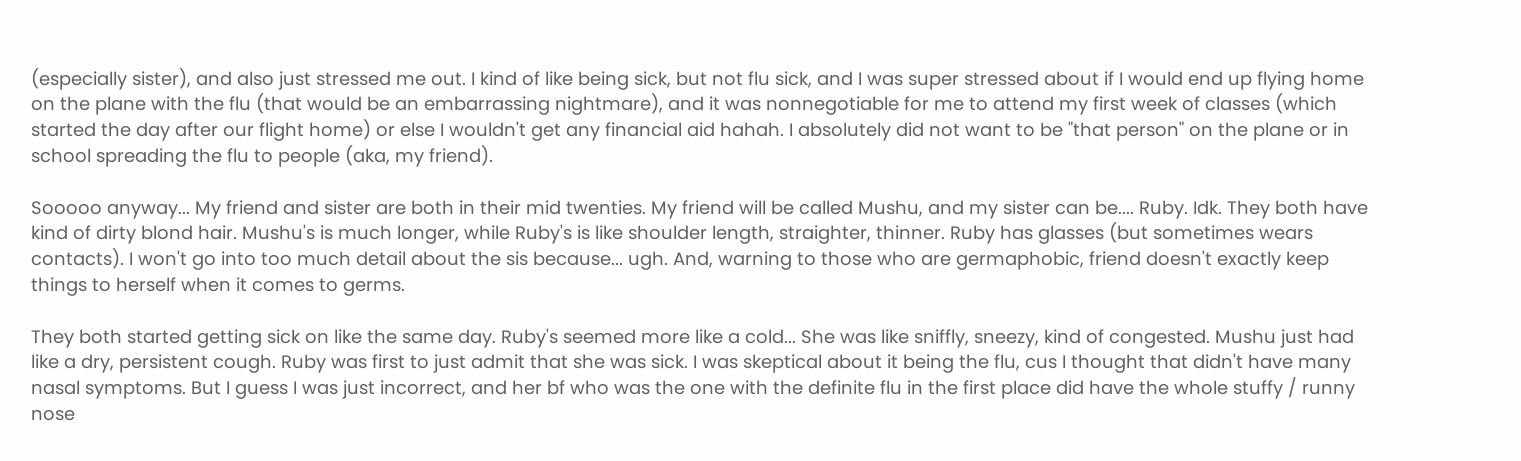(especially sister), and also just stressed me out. I kind of like being sick, but not flu sick, and I was super stressed about if I would end up flying home on the plane with the flu (that would be an embarrassing nightmare), and it was nonnegotiable for me to attend my first week of classes (which started the day after our flight home) or else I wouldn't get any financial aid hahah. I absolutely did not want to be "that person" on the plane or in school spreading the flu to people (aka, my friend).

Sooooo anyway... My friend and sister are both in their mid twenties. My friend will be called Mushu, and my sister can be.... Ruby. Idk. They both have kind of dirty blond hair. Mushu's is much longer, while Ruby's is like shoulder length, straighter, thinner. Ruby has glasses (but sometimes wears contacts). I won't go into too much detail about the sis because... ugh. And, warning to those who are germaphobic, friend doesn't exactly keep things to herself when it comes to germs.

They both started getting sick on like the same day. Ruby's seemed more like a cold... She was like sniffly, sneezy, kind of congested. Mushu just had like a dry, persistent cough. Ruby was first to just admit that she was sick. I was skeptical about it being the flu, cus I thought that didn't have many nasal symptoms. But I guess I was just incorrect, and her bf who was the one with the definite flu in the first place did have the whole stuffy / runny nose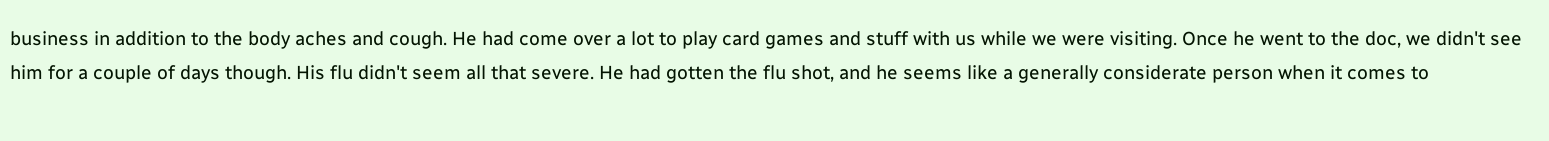business in addition to the body aches and cough. He had come over a lot to play card games and stuff with us while we were visiting. Once he went to the doc, we didn't see him for a couple of days though. His flu didn't seem all that severe. He had gotten the flu shot, and he seems like a generally considerate person when it comes to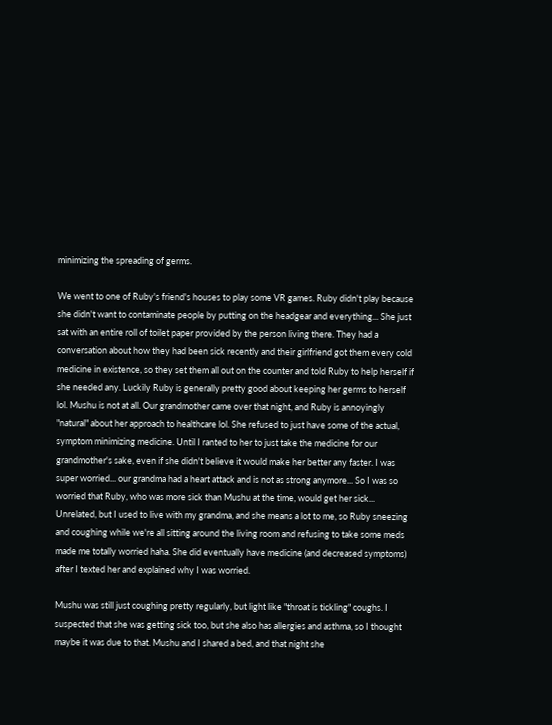minimizing the spreading of germs.

We went to one of Ruby's friend's houses to play some VR games. Ruby didn't play because she didn't want to contaminate people by putting on the headgear and everything... She just sat with an entire roll of toilet paper provided by the person living there. They had a conversation about how they had been sick recently and their girlfriend got them every cold medicine in existence, so they set them all out on the counter and told Ruby to help herself if she needed any. Luckily Ruby is generally pretty good about keeping her germs to herself lol. Mushu is not at all. Our grandmother came over that night, and Ruby is annoyingly "natural" about her approach to healthcare lol. She refused to just have some of the actual, symptom minimizing medicine. Until I ranted to her to just take the medicine for our grandmother's sake, even if she didn't believe it would make her better any faster. I was super worried... our grandma had a heart attack and is not as strong anymore... So I was so worried that Ruby, who was more sick than Mushu at the time, would get her sick... Unrelated, but I used to live with my grandma, and she means a lot to me, so Ruby sneezing and coughing while we're all sitting around the living room and refusing to take some meds made me totally worried haha. She did eventually have medicine (and decreased symptoms) after I texted her and explained why I was worried.

Mushu was still just coughing pretty regularly, but light like "throat is tickling" coughs. I suspected that she was getting sick too, but she also has allergies and asthma, so I thought maybe it was due to that. Mushu and I shared a bed, and that night she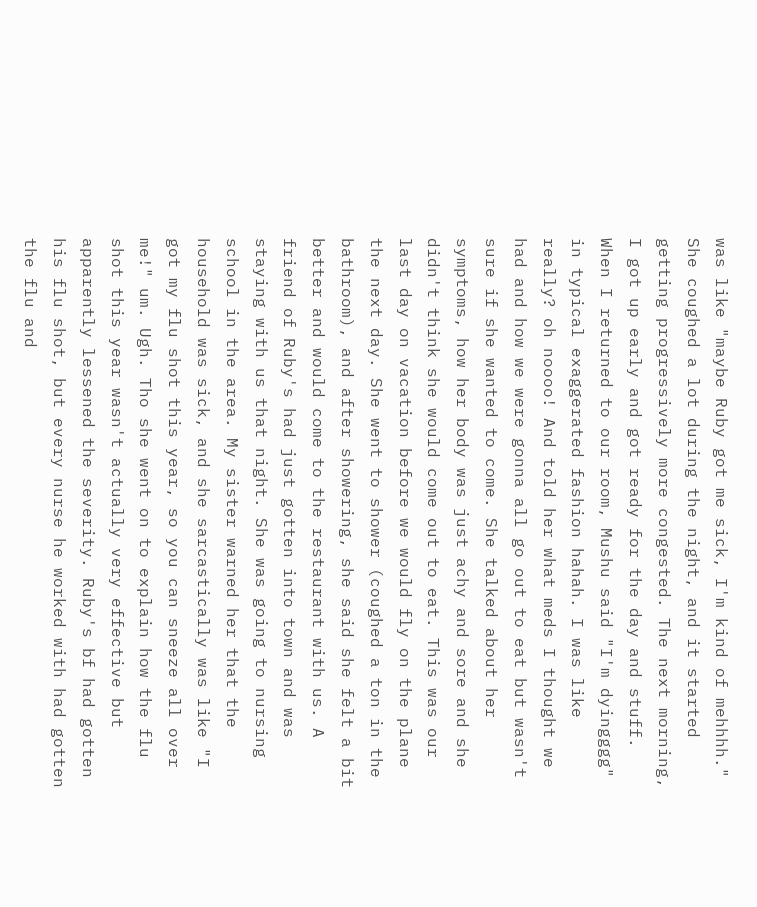was like "maybe Ruby got me sick, I'm kind of mehhhh." She coughed a lot during the night, and it started getting progressively more congested. The next morning, I got up early and got ready for the day and stuff. When I returned to our room, Mushu said "I'm dyingggg" in typical exaggerated fashion hahah. I was like really? oh noooo! And told her what meds I thought we had and how we were gonna all go out to eat but wasn't sure if she wanted to come. She talked about her symptoms, how her body was just achy and sore and she didn't think she would come out to eat. This was our last day on vacation before we would fly on the plane the next day. She went to shower (coughed a ton in the bathroom), and after showering, she said she felt a bit better and would come to the restaurant with us. A friend of Ruby's had just gotten into town and was staying with us that night. She was going to nursing school in the area. My sister warned her that the household was sick, and she sarcastically was like "I got my flu shot this year, so you can sneeze all over me!" um. Ugh. Tho she went on to explain how the flu shot this year wasn't actually very effective but apparently lessened the severity. Ruby's bf had gotten his flu shot, but every nurse he worked with had gotten the flu and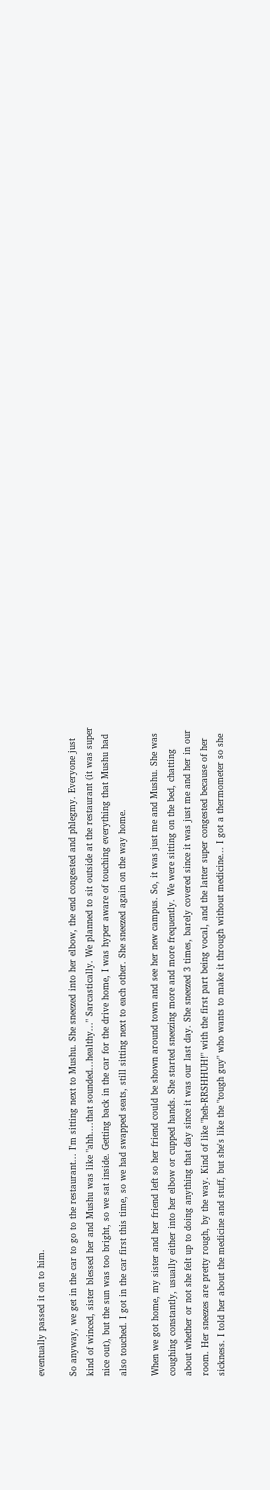eventually passed it on to him.

So anyway, we get in the car to go to the restaurant... I'm sitting next to Mushu. She sneezed into her elbow, the end congested and phlegmy. Everyone just kind of winced, sister blessed her and Mushu was like "ahh....that sounded...healthy..." Sarcastically. We planned to sit outside at the restaurant (it was super nice out), but the sun was too bright, so we sat inside. Getting back in the car for the drive home, I was hyper aware of touching everything that Mushu had also touched. I got in the car first this time, so we had swapped seats, still sitting next to each other. She sneezed again on the way home.

When we got home, my sister and her friend left so her friend could be shown around town and see her new campus. So, it was just me and Mushu. She was coughing constantly, usually either into her elbow or cupped hands. She started sneezing more and more frequently. We were sitting on the bed, chatting about whether or not she felt up to doing anything that day since it was our last day. She sneezed 3 times, barely covered since it was just me and her in our room. Her sneezes are pretty rough, by the way. Kind of like "heh-RRSHHUH!" with the first part being vocal, and the latter super congested because of her sickness. I told her about the medicine and stuff, but she's like the "tough guy" who wants to make it through without medicine... I got a thermometer so she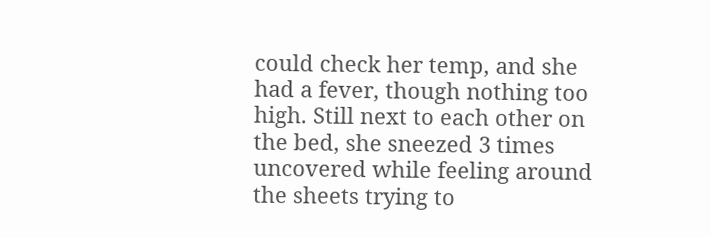could check her temp, and she had a fever, though nothing too high. Still next to each other on the bed, she sneezed 3 times uncovered while feeling around the sheets trying to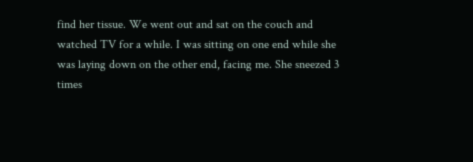find her tissue. We went out and sat on the couch and watched TV for a while. I was sitting on one end while she was laying down on the other end, facing me. She sneezed 3 times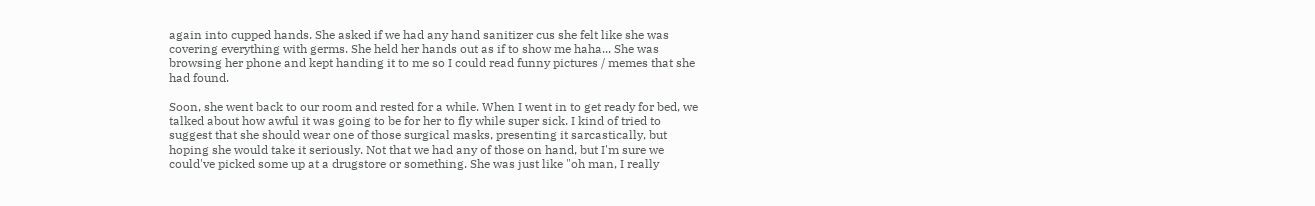again into cupped hands. She asked if we had any hand sanitizer cus she felt like she was covering everything with germs. She held her hands out as if to show me haha... She was browsing her phone and kept handing it to me so I could read funny pictures / memes that she had found.

Soon, she went back to our room and rested for a while. When I went in to get ready for bed, we talked about how awful it was going to be for her to fly while super sick. I kind of tried to suggest that she should wear one of those surgical masks, presenting it sarcastically, but hoping she would take it seriously. Not that we had any of those on hand, but I'm sure we could've picked some up at a drugstore or something. She was just like "oh man, I really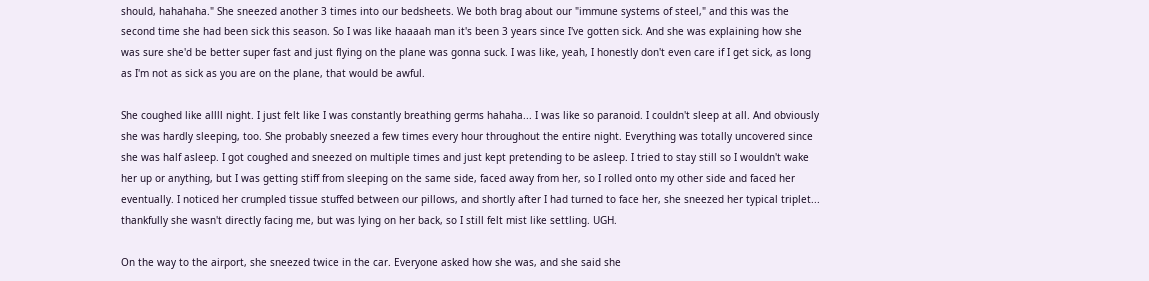should, hahahaha." She sneezed another 3 times into our bedsheets. We both brag about our "immune systems of steel," and this was the second time she had been sick this season. So I was like haaaah man it's been 3 years since I've gotten sick. And she was explaining how she was sure she'd be better super fast and just flying on the plane was gonna suck. I was like, yeah, I honestly don't even care if I get sick, as long as I'm not as sick as you are on the plane, that would be awful.

She coughed like allll night. I just felt like I was constantly breathing germs hahaha... I was like so paranoid. I couldn't sleep at all. And obviously she was hardly sleeping, too. She probably sneezed a few times every hour throughout the entire night. Everything was totally uncovered since she was half asleep. I got coughed and sneezed on multiple times and just kept pretending to be asleep. I tried to stay still so I wouldn't wake her up or anything, but I was getting stiff from sleeping on the same side, faced away from her, so I rolled onto my other side and faced her eventually. I noticed her crumpled tissue stuffed between our pillows, and shortly after I had turned to face her, she sneezed her typical triplet... thankfully she wasn't directly facing me, but was lying on her back, so I still felt mist like settling. UGH.

On the way to the airport, she sneezed twice in the car. Everyone asked how she was, and she said she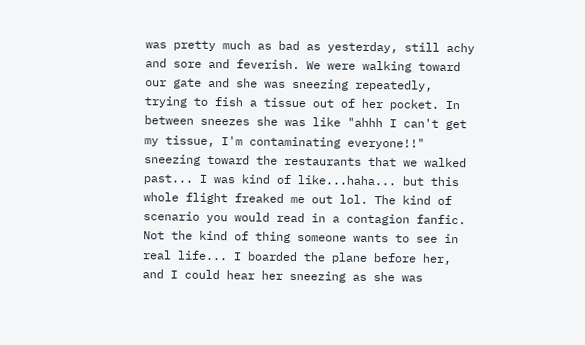was pretty much as bad as yesterday, still achy and sore and feverish. We were walking toward our gate and she was sneezing repeatedly, trying to fish a tissue out of her pocket. In between sneezes she was like "ahhh I can't get my tissue, I'm contaminating everyone!!" sneezing toward the restaurants that we walked past... I was kind of like...haha... but this whole flight freaked me out lol. The kind of scenario you would read in a contagion fanfic. Not the kind of thing someone wants to see in real life... I boarded the plane before her, and I could hear her sneezing as she was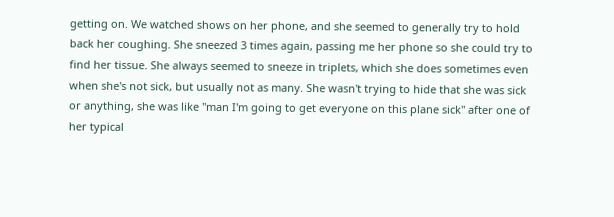getting on. We watched shows on her phone, and she seemed to generally try to hold back her coughing. She sneezed 3 times again, passing me her phone so she could try to find her tissue. She always seemed to sneeze in triplets, which she does sometimes even when she's not sick, but usually not as many. She wasn't trying to hide that she was sick or anything, she was like "man I'm going to get everyone on this plane sick" after one of her typical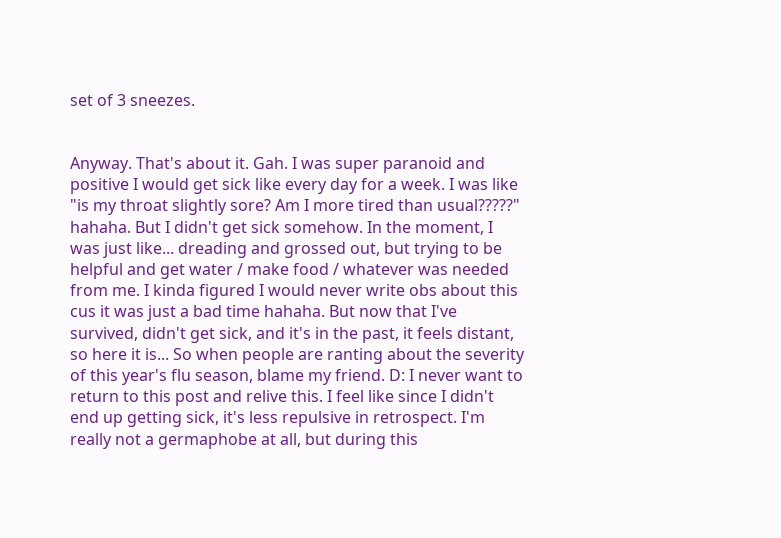set of 3 sneezes.


Anyway. That's about it. Gah. I was super paranoid and positive I would get sick like every day for a week. I was like "is my throat slightly sore? Am I more tired than usual?????" hahaha. But I didn't get sick somehow. In the moment, I was just like... dreading and grossed out, but trying to be helpful and get water / make food / whatever was needed from me. I kinda figured I would never write obs about this cus it was just a bad time hahaha. But now that I've survived, didn't get sick, and it's in the past, it feels distant, so here it is... So when people are ranting about the severity of this year's flu season, blame my friend. D: I never want to return to this post and relive this. I feel like since I didn't end up getting sick, it's less repulsive in retrospect. I'm really not a germaphobe at all, but during this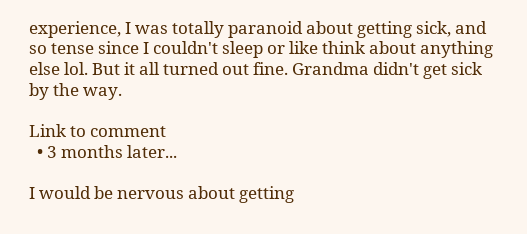experience, I was totally paranoid about getting sick, and so tense since I couldn't sleep or like think about anything else lol. But it all turned out fine. Grandma didn't get sick by the way.

Link to comment
  • 3 months later...

I would be nervous about getting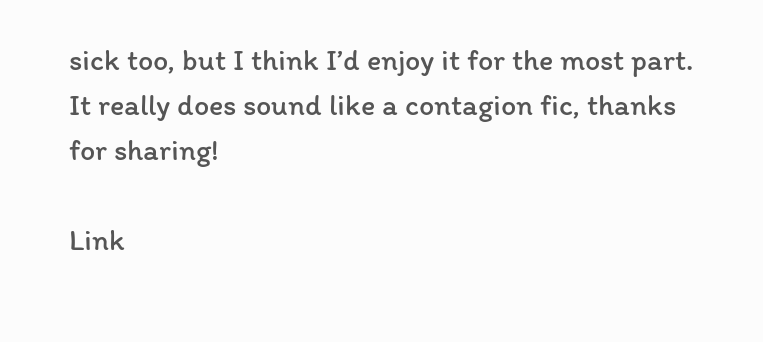sick too, but I think I’d enjoy it for the most part. It really does sound like a contagion fic, thanks for sharing!

Link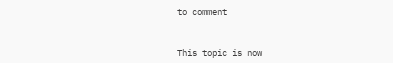to comment


This topic is now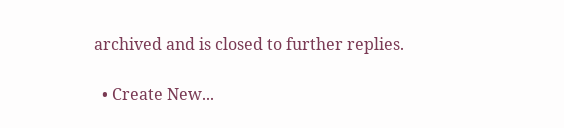archived and is closed to further replies.

  • Create New...